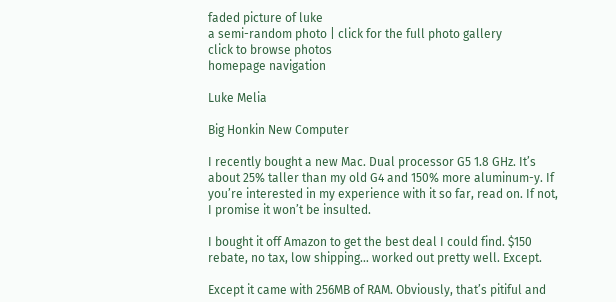faded picture of luke
a semi-random photo | click for the full photo gallery
click to browse photos
homepage navigation

Luke Melia

Big Honkin New Computer

I recently bought a new Mac. Dual processor G5 1.8 GHz. It’s about 25% taller than my old G4 and 150% more aluminum-y. If you’re interested in my experience with it so far, read on. If not, I promise it won’t be insulted.

I bought it off Amazon to get the best deal I could find. $150 rebate, no tax, low shipping… worked out pretty well. Except.

Except it came with 256MB of RAM. Obviously, that’s pitiful and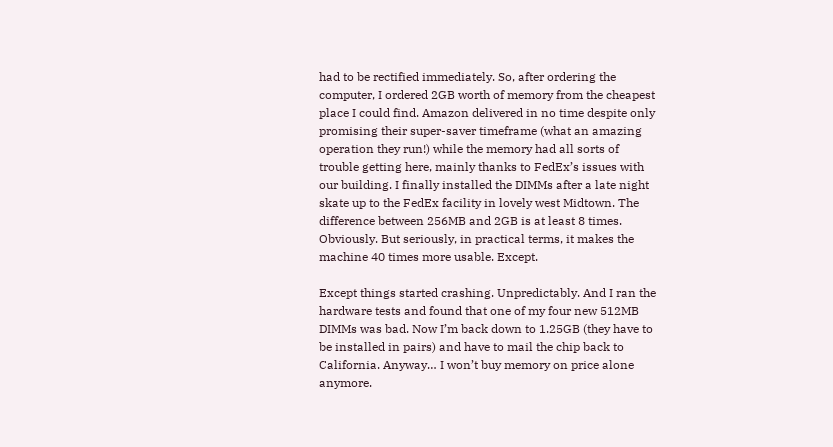had to be rectified immediately. So, after ordering the computer, I ordered 2GB worth of memory from the cheapest place I could find. Amazon delivered in no time despite only promising their super-saver timeframe (what an amazing operation they run!) while the memory had all sorts of trouble getting here, mainly thanks to FedEx’s issues with our building. I finally installed the DIMMs after a late night skate up to the FedEx facility in lovely west Midtown. The difference between 256MB and 2GB is at least 8 times. Obviously. But seriously, in practical terms, it makes the machine 40 times more usable. Except.

Except things started crashing. Unpredictably. And I ran the hardware tests and found that one of my four new 512MB DIMMs was bad. Now I’m back down to 1.25GB (they have to be installed in pairs) and have to mail the chip back to California. Anyway… I won’t buy memory on price alone anymore.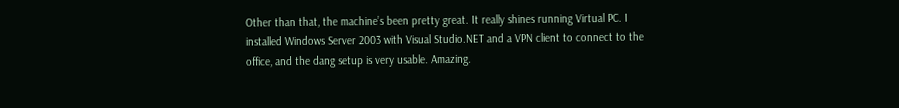Other than that, the machine’s been pretty great. It really shines running Virtual PC. I installed Windows Server 2003 with Visual Studio.NET and a VPN client to connect to the office, and the dang setup is very usable. Amazing.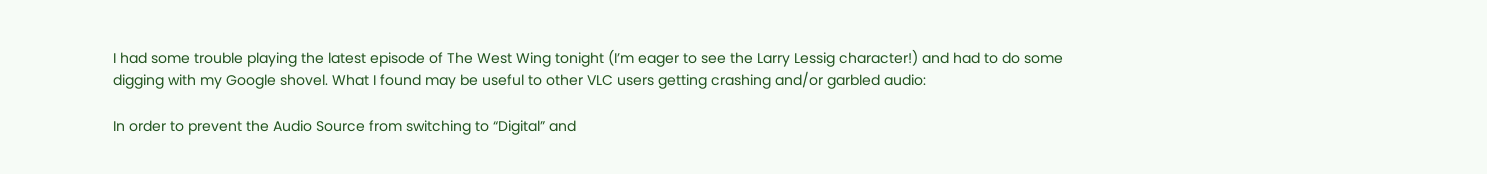I had some trouble playing the latest episode of The West Wing tonight (I’m eager to see the Larry Lessig character!) and had to do some digging with my Google shovel. What I found may be useful to other VLC users getting crashing and/or garbled audio:

In order to prevent the Audio Source from switching to “Digital” and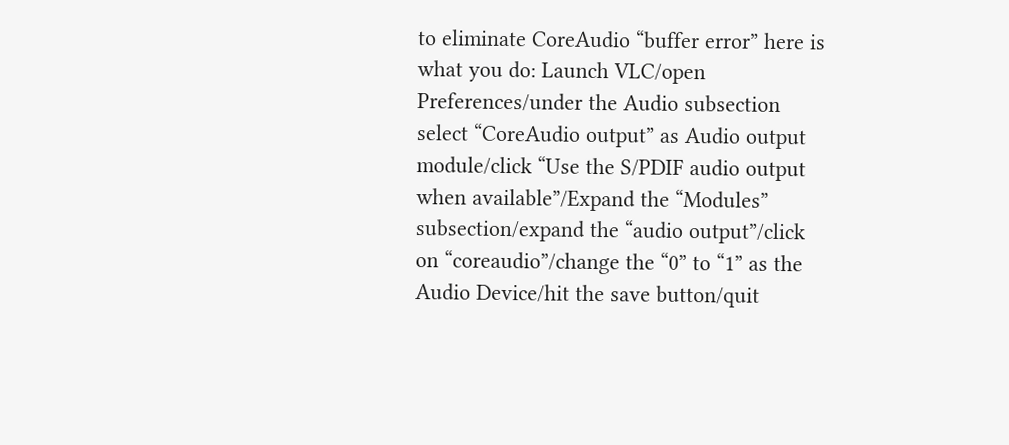to eliminate CoreAudio “buffer error” here is what you do: Launch VLC/open Preferences/under the Audio subsection select “CoreAudio output” as Audio output module/click “Use the S/PDIF audio output when available”/Expand the “Modules” subsection/expand the “audio output”/click on “coreaudio”/change the “0” to “1” as the Audio Device/hit the save button/quit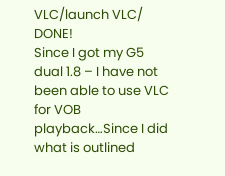VLC/launch VLC/ DONE!
Since I got my G5 dual 1.8 – I have not been able to use VLC for VOB playback…Since I did what is outlined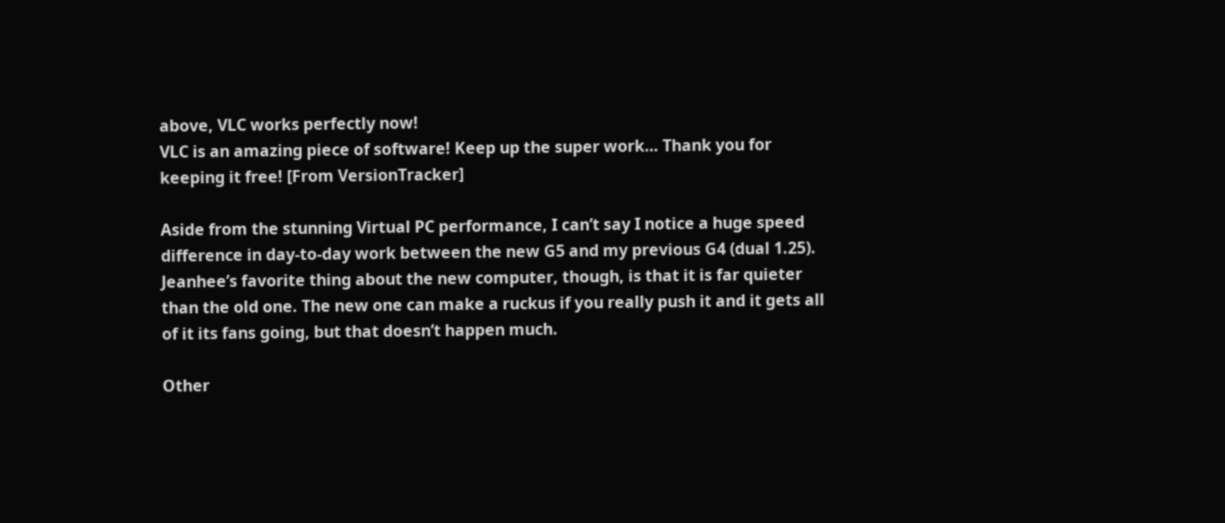above, VLC works perfectly now!
VLC is an amazing piece of software! Keep up the super work… Thank you for keeping it free! [From VersionTracker]

Aside from the stunning Virtual PC performance, I can’t say I notice a huge speed difference in day-to-day work between the new G5 and my previous G4 (dual 1.25). Jeanhee’s favorite thing about the new computer, though, is that it is far quieter than the old one. The new one can make a ruckus if you really push it and it gets all of it its fans going, but that doesn’t happen much.

Other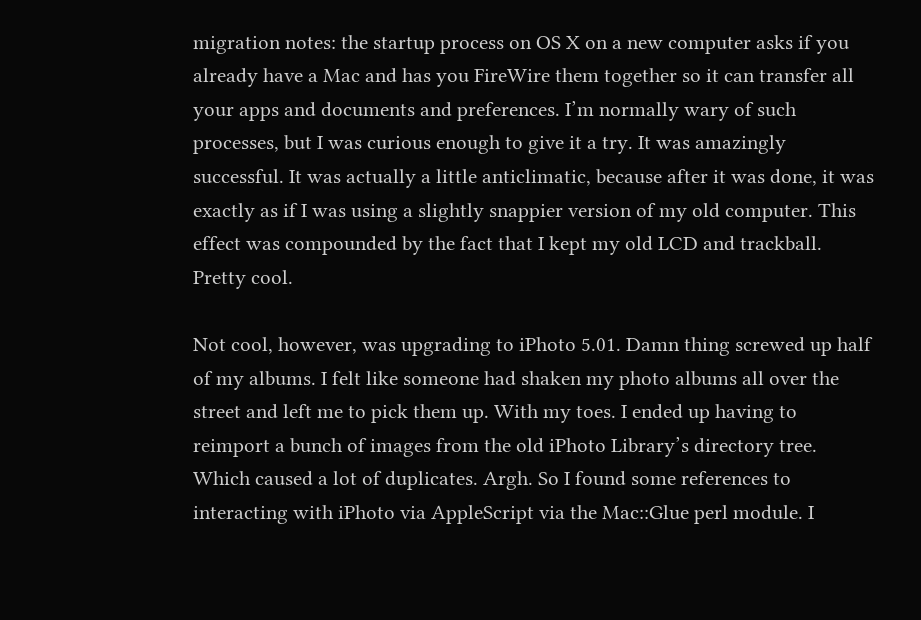migration notes: the startup process on OS X on a new computer asks if you already have a Mac and has you FireWire them together so it can transfer all your apps and documents and preferences. I’m normally wary of such processes, but I was curious enough to give it a try. It was amazingly successful. It was actually a little anticlimatic, because after it was done, it was exactly as if I was using a slightly snappier version of my old computer. This effect was compounded by the fact that I kept my old LCD and trackball. Pretty cool.

Not cool, however, was upgrading to iPhoto 5.01. Damn thing screwed up half of my albums. I felt like someone had shaken my photo albums all over the street and left me to pick them up. With my toes. I ended up having to reimport a bunch of images from the old iPhoto Library’s directory tree. Which caused a lot of duplicates. Argh. So I found some references to interacting with iPhoto via AppleScript via the Mac::Glue perl module. I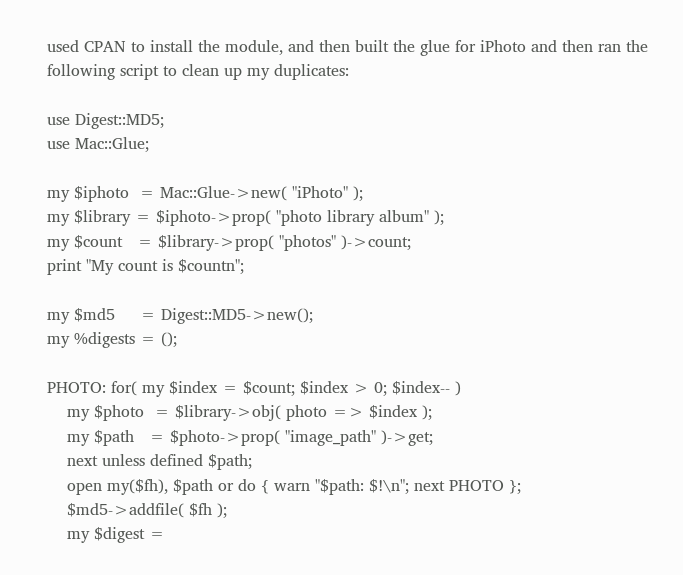used CPAN to install the module, and then built the glue for iPhoto and then ran the following script to clean up my duplicates:

use Digest::MD5;
use Mac::Glue;

my $iphoto  = Mac::Glue->new( "iPhoto" );
my $library = $iphoto->prop( "photo library album" );
my $count   = $library->prop( "photos" )->count;
print "My count is $countn";

my $md5     = Digest::MD5->new();
my %digests = ();

PHOTO: for( my $index = $count; $index > 0; $index-- )
    my $photo  = $library->obj( photo => $index );
    my $path   = $photo->prop( "image_path" )->get;
    next unless defined $path;
    open my($fh), $path or do { warn "$path: $!\n"; next PHOTO };
    $md5->addfile( $fh );
    my $digest =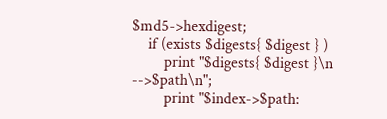$md5->hexdigest;
    if (exists $digests{ $digest } )
        print "$digests{ $digest }\n  -->$path\n";
        print "$index->$path: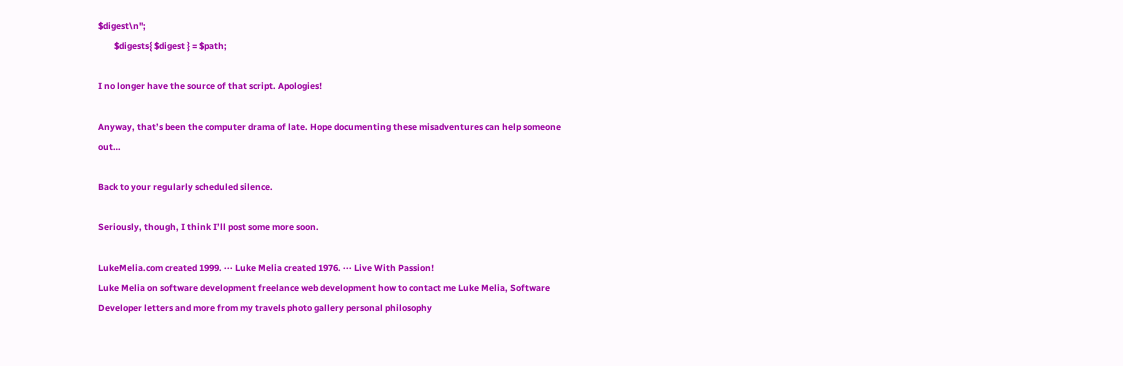$digest\n";
        $digests{ $digest } = $path;

I no longer have the source of that script. Apologies!

Anyway, that’s been the computer drama of late. Hope documenting these misadventures can help someone out…

Back to your regularly scheduled silence.

Seriously, though, I think I’ll post some more soon.

LukeMelia.com created 1999. ··· Luke Melia created 1976. ··· Live With Passion!
Luke Melia on software development freelance web development how to contact me Luke Melia, Software Developer letters and more from my travels photo gallery personal philosophy